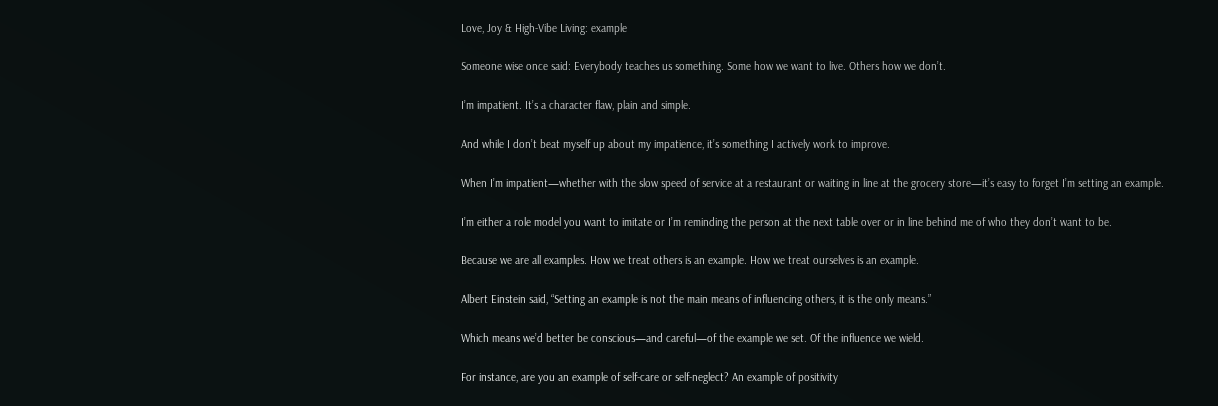Love, Joy & High-Vibe Living: example

Someone wise once said: Everybody teaches us something. Some how we want to live. Others how we don’t.

I’m impatient. It’s a character flaw, plain and simple.

And while I don’t beat myself up about my impatience, it’s something I actively work to improve.

When I’m impatient—whether with the slow speed of service at a restaurant or waiting in line at the grocery store—it’s easy to forget I’m setting an example.

I’m either a role model you want to imitate or I’m reminding the person at the next table over or in line behind me of who they don’t want to be.

Because we are all examples. How we treat others is an example. How we treat ourselves is an example.

Albert Einstein said, “Setting an example is not the main means of influencing others, it is the only means.”

Which means we’d better be conscious—and careful—of the example we set. Of the influence we wield.

For instance, are you an example of self-care or self-neglect? An example of positivity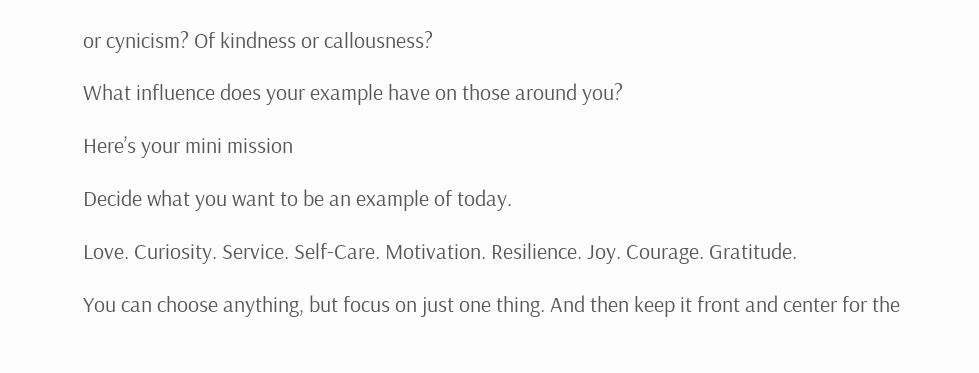or cynicism? Of kindness or callousness?

What influence does your example have on those around you?

Here’s your mini mission

Decide what you want to be an example of today.

Love. Curiosity. Service. Self-Care. Motivation. Resilience. Joy. Courage. Gratitude.

You can choose anything, but focus on just one thing. And then keep it front and center for the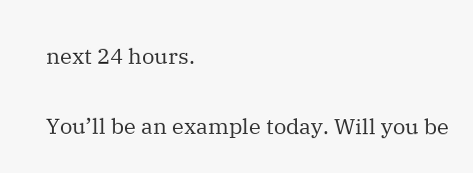next 24 hours.

You’ll be an example today. Will you be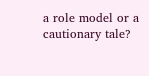a role model or a cautionary tale?